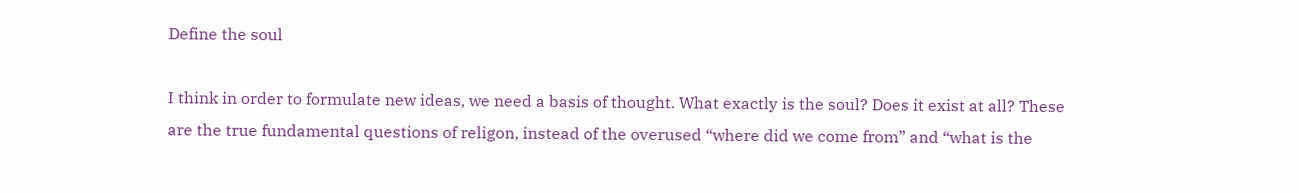Define the soul

I think in order to formulate new ideas, we need a basis of thought. What exactly is the soul? Does it exist at all? These are the true fundamental questions of religon, instead of the overused “where did we come from” and “what is the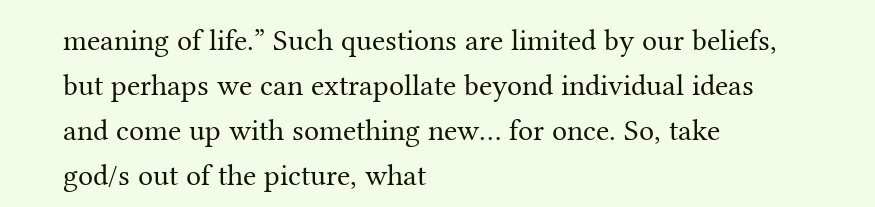meaning of life.” Such questions are limited by our beliefs, but perhaps we can extrapollate beyond individual ideas and come up with something new… for once. So, take god/s out of the picture, what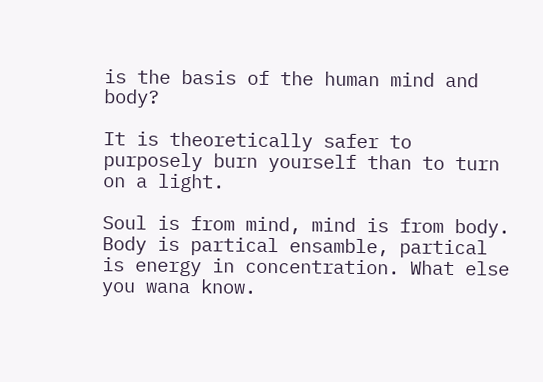is the basis of the human mind and body?

It is theoretically safer to purposely burn yourself than to turn on a light.

Soul is from mind, mind is from body. Body is partical ensamble, partical is energy in concentration. What else you wana know.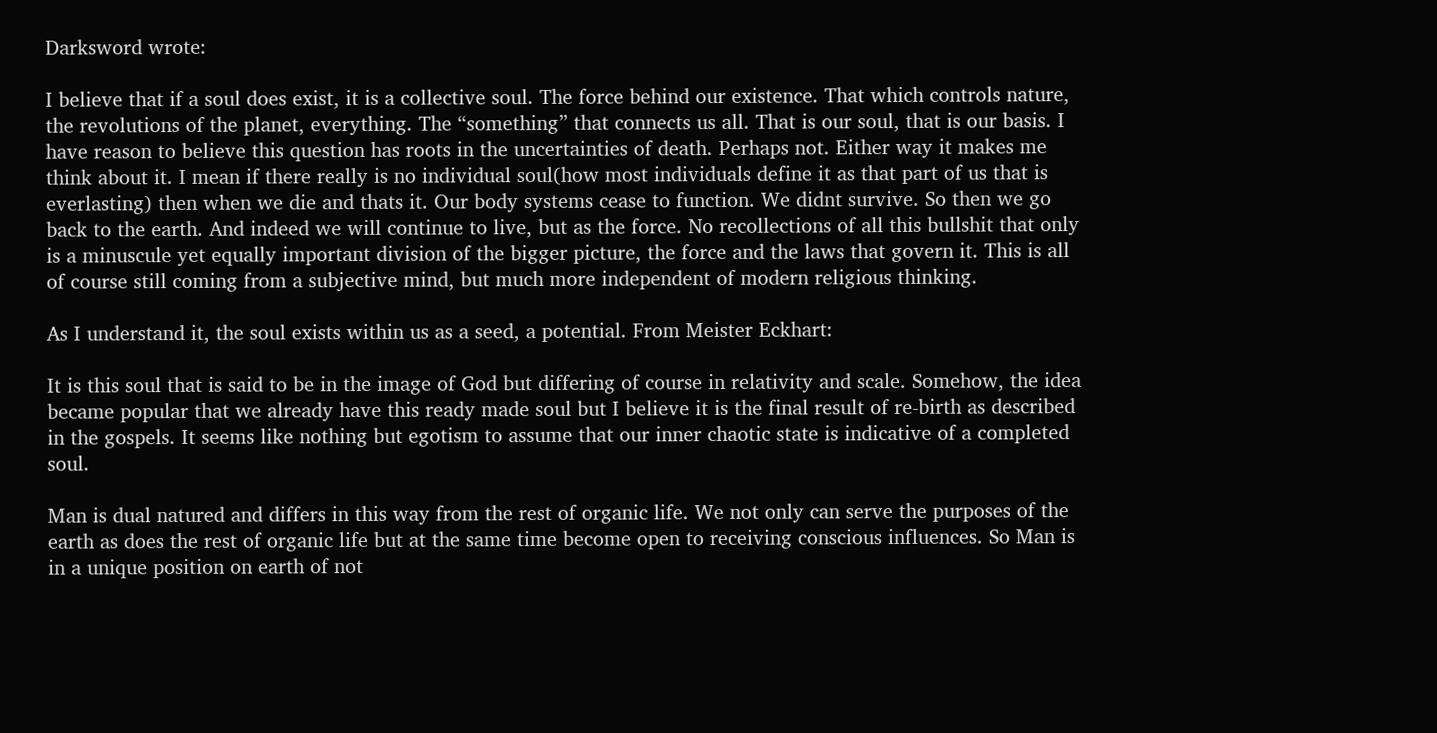Darksword wrote:

I believe that if a soul does exist, it is a collective soul. The force behind our existence. That which controls nature, the revolutions of the planet, everything. The “something” that connects us all. That is our soul, that is our basis. I have reason to believe this question has roots in the uncertainties of death. Perhaps not. Either way it makes me think about it. I mean if there really is no individual soul(how most individuals define it as that part of us that is everlasting) then when we die and thats it. Our body systems cease to function. We didnt survive. So then we go back to the earth. And indeed we will continue to live, but as the force. No recollections of all this bullshit that only is a minuscule yet equally important division of the bigger picture, the force and the laws that govern it. This is all of course still coming from a subjective mind, but much more independent of modern religious thinking.

As I understand it, the soul exists within us as a seed, a potential. From Meister Eckhart:

It is this soul that is said to be in the image of God but differing of course in relativity and scale. Somehow, the idea became popular that we already have this ready made soul but I believe it is the final result of re-birth as described in the gospels. It seems like nothing but egotism to assume that our inner chaotic state is indicative of a completed soul.

Man is dual natured and differs in this way from the rest of organic life. We not only can serve the purposes of the earth as does the rest of organic life but at the same time become open to receiving conscious influences. So Man is in a unique position on earth of not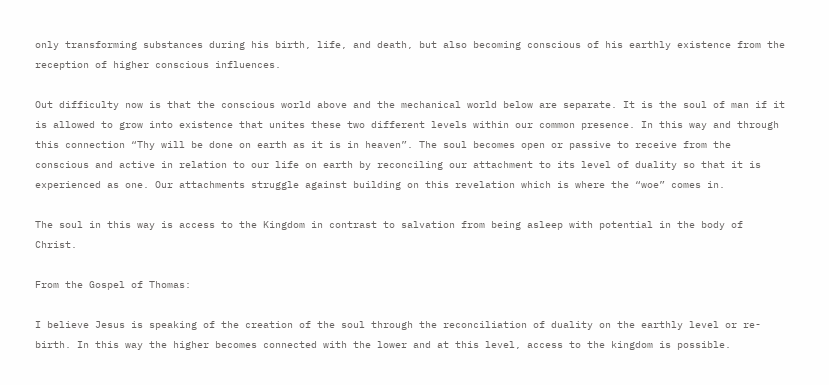only transforming substances during his birth, life, and death, but also becoming conscious of his earthly existence from the reception of higher conscious influences.

Out difficulty now is that the conscious world above and the mechanical world below are separate. It is the soul of man if it is allowed to grow into existence that unites these two different levels within our common presence. In this way and through this connection “Thy will be done on earth as it is in heaven”. The soul becomes open or passive to receive from the conscious and active in relation to our life on earth by reconciling our attachment to its level of duality so that it is experienced as one. Our attachments struggle against building on this revelation which is where the “woe” comes in.

The soul in this way is access to the Kingdom in contrast to salvation from being asleep with potential in the body of Christ.

From the Gospel of Thomas:

I believe Jesus is speaking of the creation of the soul through the reconciliation of duality on the earthly level or re-birth. In this way the higher becomes connected with the lower and at this level, access to the kingdom is possible.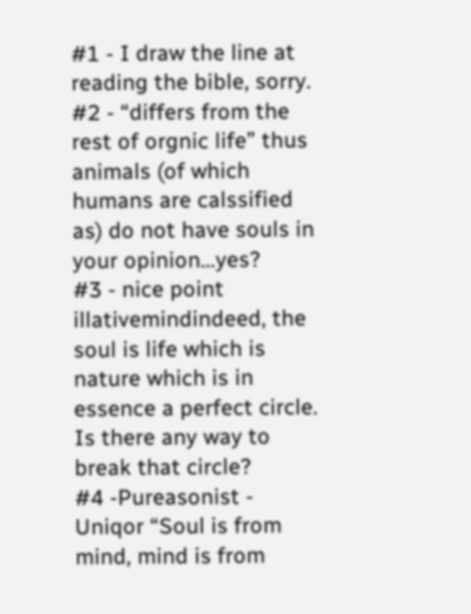#1 - I draw the line at reading the bible, sorry.
#2 - “differs from the rest of orgnic life” thus animals (of which humans are calssified as) do not have souls in your opinion…yes?
#3 - nice point illativemindindeed, the soul is life which is nature which is in essence a perfect circle. Is there any way to break that circle?
#4 -Pureasonist - Uniqor “Soul is from mind, mind is from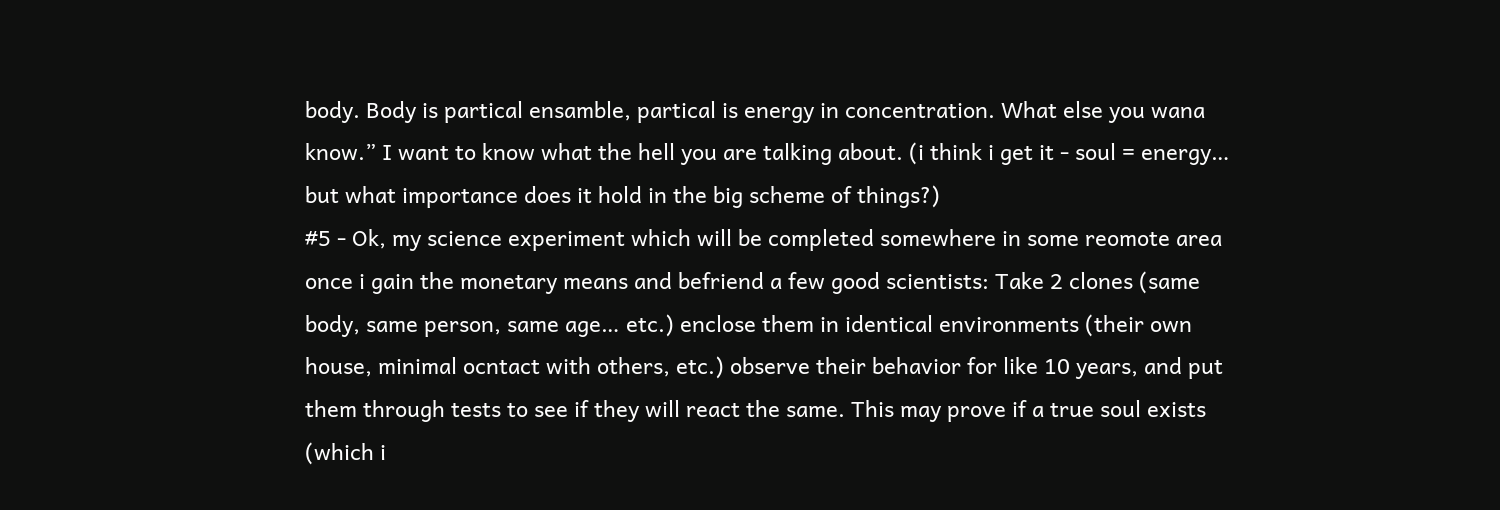body. Body is partical ensamble, partical is energy in concentration. What else you wana know.” I want to know what the hell you are talking about. (i think i get it - soul = energy… but what importance does it hold in the big scheme of things?)
#5 - Ok, my science experiment which will be completed somewhere in some reomote area once i gain the monetary means and befriend a few good scientists: Take 2 clones (same body, same person, same age… etc.) enclose them in identical environments (their own house, minimal ocntact with others, etc.) observe their behavior for like 10 years, and put them through tests to see if they will react the same. This may prove if a true soul exists (which i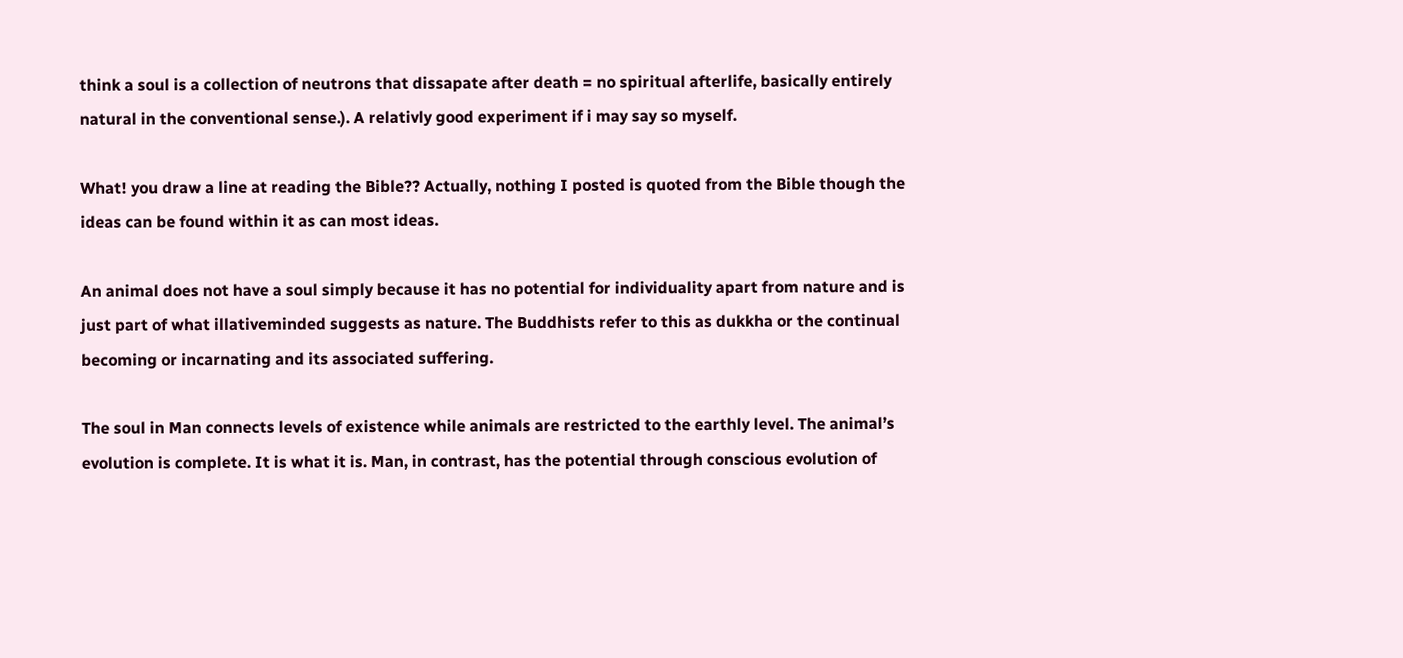think a soul is a collection of neutrons that dissapate after death = no spiritual afterlife, basically entirely natural in the conventional sense.). A relativly good experiment if i may say so myself.

What! you draw a line at reading the Bible?? Actually, nothing I posted is quoted from the Bible though the ideas can be found within it as can most ideas.

An animal does not have a soul simply because it has no potential for individuality apart from nature and is just part of what illativeminded suggests as nature. The Buddhists refer to this as dukkha or the continual becoming or incarnating and its associated suffering.

The soul in Man connects levels of existence while animals are restricted to the earthly level. The animal’s evolution is complete. It is what it is. Man, in contrast, has the potential through conscious evolution of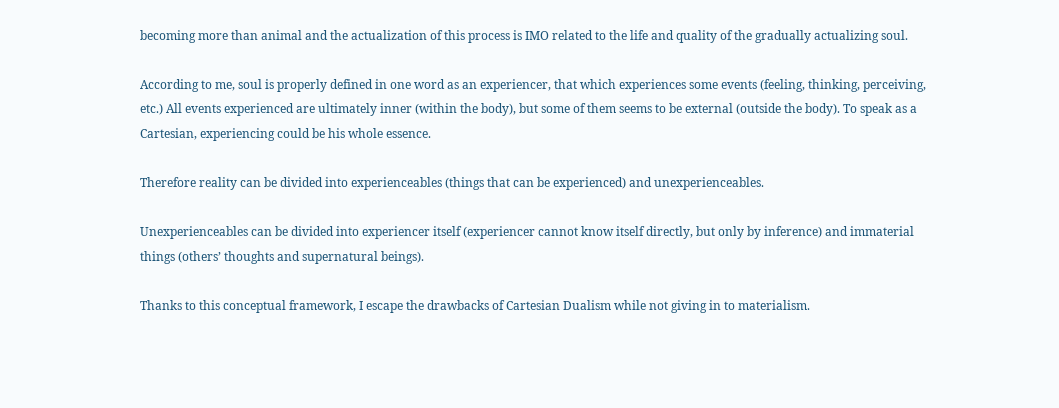becoming more than animal and the actualization of this process is IMO related to the life and quality of the gradually actualizing soul.

According to me, soul is properly defined in one word as an experiencer, that which experiences some events (feeling, thinking, perceiving, etc.) All events experienced are ultimately inner (within the body), but some of them seems to be external (outside the body). To speak as a Cartesian, experiencing could be his whole essence.

Therefore reality can be divided into experienceables (things that can be experienced) and unexperienceables.

Unexperienceables can be divided into experiencer itself (experiencer cannot know itself directly, but only by inference) and immaterial things (others’ thoughts and supernatural beings).

Thanks to this conceptual framework, I escape the drawbacks of Cartesian Dualism while not giving in to materialism.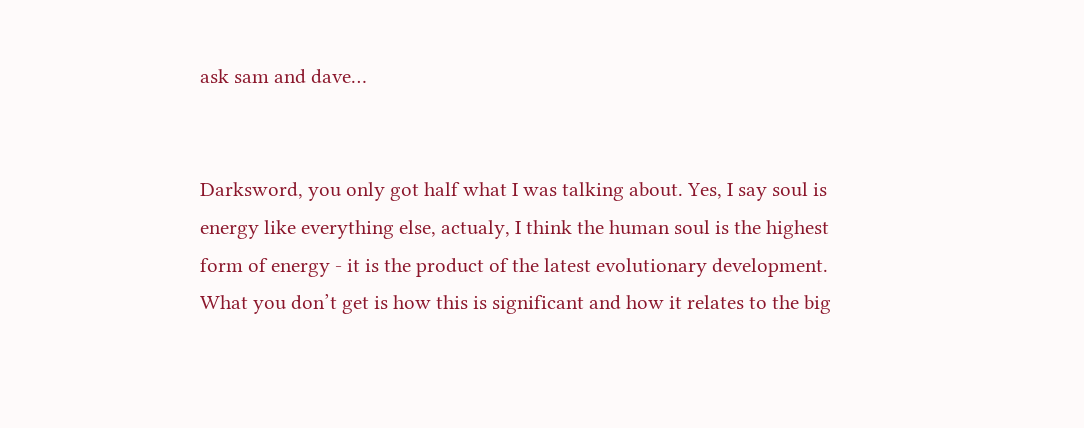ask sam and dave…


Darksword, you only got half what I was talking about. Yes, I say soul is energy like everything else, actualy, I think the human soul is the highest form of energy - it is the product of the latest evolutionary development. What you don’t get is how this is significant and how it relates to the big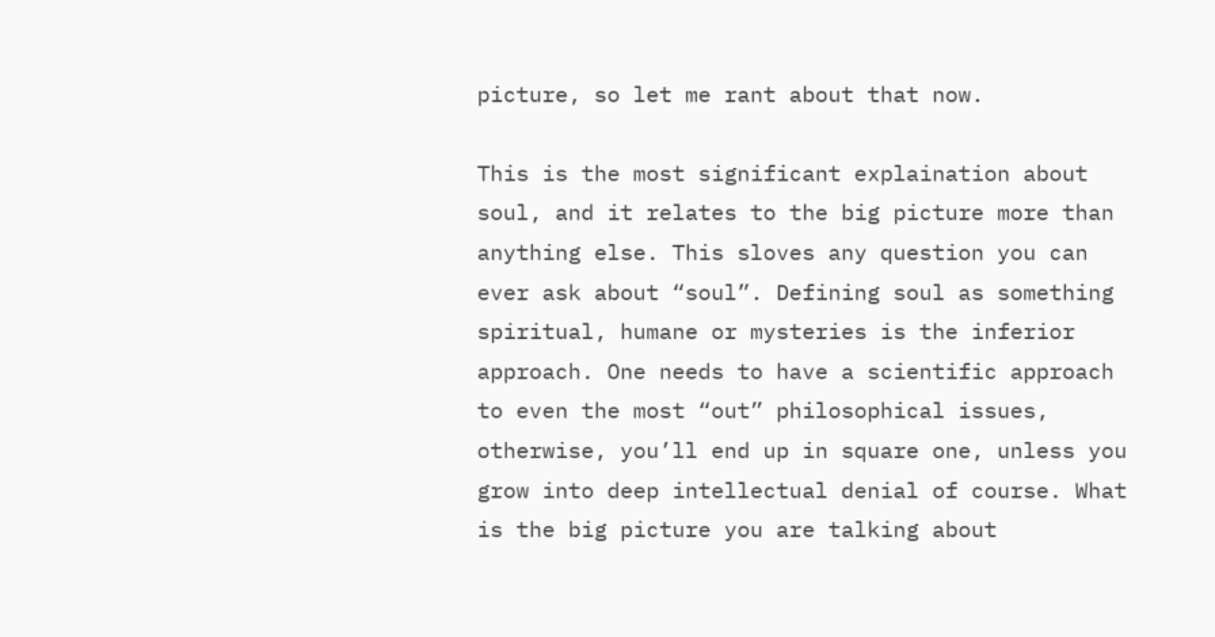picture, so let me rant about that now.

This is the most significant explaination about soul, and it relates to the big picture more than anything else. This sloves any question you can ever ask about “soul”. Defining soul as something spiritual, humane or mysteries is the inferior approach. One needs to have a scientific approach to even the most “out” philosophical issues, otherwise, you’ll end up in square one, unless you grow into deep intellectual denial of course. What is the big picture you are talking about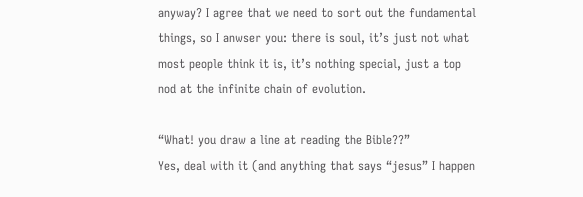anyway? I agree that we need to sort out the fundamental things, so I anwser you: there is soul, it’s just not what most people think it is, it’s nothing special, just a top nod at the infinite chain of evolution.

“What! you draw a line at reading the Bible??”
Yes, deal with it (and anything that says “jesus” I happen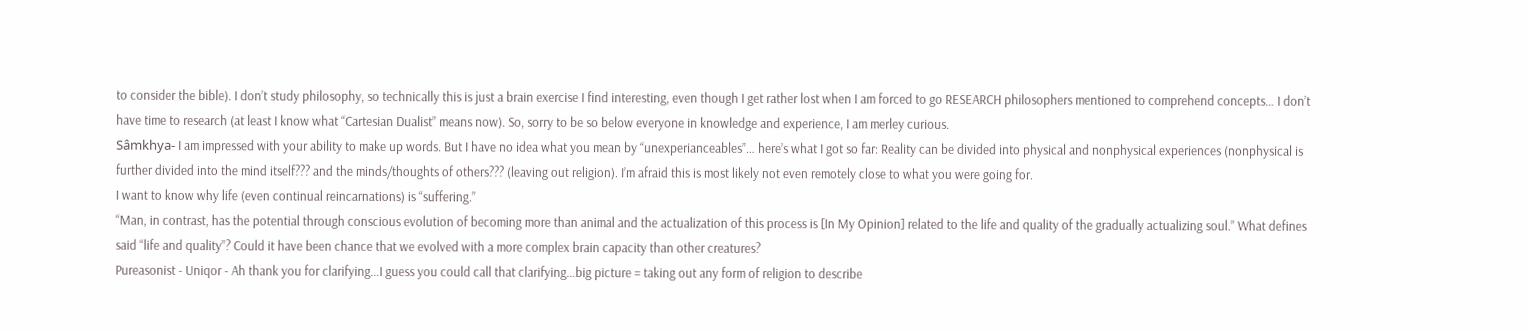to consider the bible). I don’t study philosophy, so technically this is just a brain exercise I find interesting, even though I get rather lost when I am forced to go RESEARCH philosophers mentioned to comprehend concepts… I don’t have time to research (at least I know what “Cartesian Dualist” means now). So, sorry to be so below everyone in knowledge and experience, I am merley curious.
Sâmkhya- I am impressed with your ability to make up words. But I have no idea what you mean by “unexperianceables”… here’s what I got so far: Reality can be divided into physical and nonphysical experiences (nonphysical is further divided into the mind itself??? and the minds/thoughts of others??? (leaving out religion). I’m afraid this is most likely not even remotely close to what you were going for.
I want to know why life (even continual reincarnations) is “suffering.”
“Man, in contrast, has the potential through conscious evolution of becoming more than animal and the actualization of this process is [In My Opinion] related to the life and quality of the gradually actualizing soul.” What defines said “life and quality”? Could it have been chance that we evolved with a more complex brain capacity than other creatures?
Pureasonist - Uniqor - Ah thank you for clarifying…I guess you could call that clarifying…big picture = taking out any form of religion to describe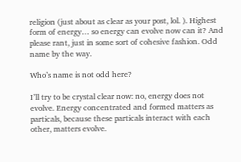religion (just about as clear as your post, lol. ). Highest form of energy… so energy can evolve now can it? And please rant, just in some sort of cohesive fashion. Odd name by the way.

Who’s name is not odd here?

I’ll try to be crystal clear now: no, energy does not evolve. Energy concentrated and formed matters as particals, because these particals interact with each other, matters evolve.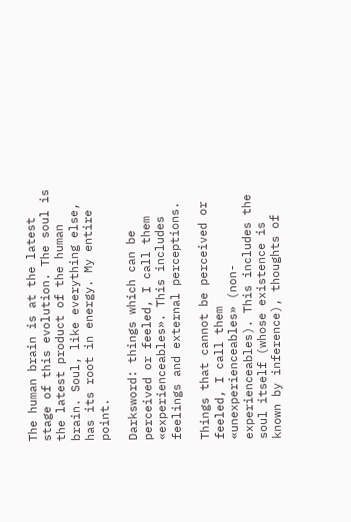The human brain is at the latest stage of this evolution. The soul is the latest product of the human brain. Soul, like everything else, has its root in energy. My entire point.

Darksword: things which can be perceived or feeled, I call them «experienceables». This includes feelings and external perceptions.

Things that cannot be perceived or feeled, I call them «unexperienceables» (non-experienceables). This includes the soul itself (whose existence is known by inference), thoughts of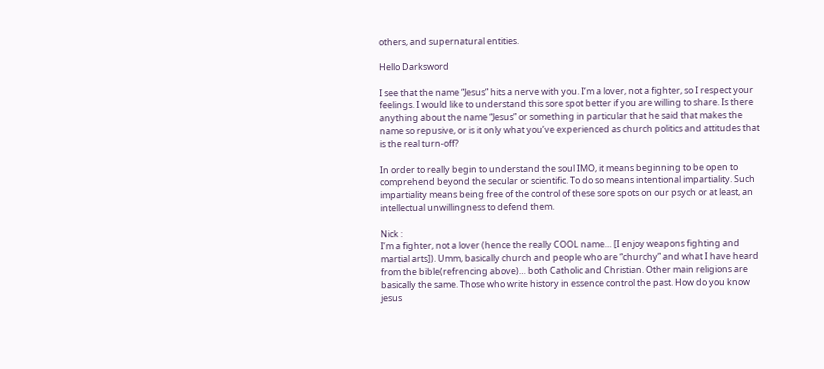others, and supernatural entities.

Hello Darksword

I see that the name “Jesus” hits a nerve with you. I’m a lover, not a fighter, so I respect your feelings. I would like to understand this sore spot better if you are willing to share. Is there anything about the name “Jesus” or something in particular that he said that makes the name so repusive, or is it only what you’ve experienced as church politics and attitudes that is the real turn-off?

In order to really begin to understand the soul IMO, it means beginning to be open to comprehend beyond the secular or scientific. To do so means intentional impartiality. Such impartiality means being free of the control of these sore spots on our psych or at least, an intellectual unwillingness to defend them.

Nick :
I’m a fighter, not a lover (hence the really COOL name… [I enjoy weapons fighting and martial arts]). Umm, basically church and people who are “churchy” and what I have heard from the bible(refrencing above)… both Catholic and Christian. Other main religions are basically the same. Those who write history in essence control the past. How do you know jesus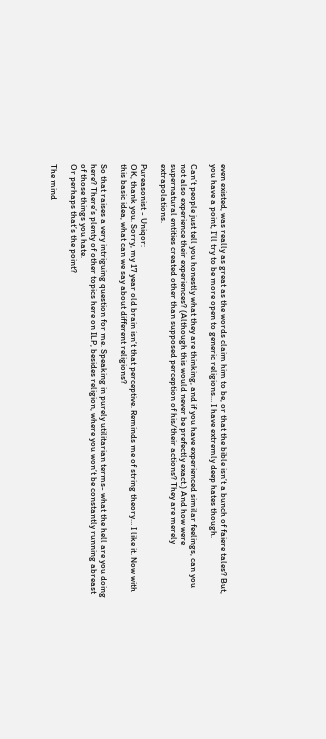even existed, was really as great as the words claim him to be, or that the bible isn’t a bunch of faiere tales? But, you have a point, I’ll try to be more open to generic religions… I have extremly deep hates though.

Can’t people just tell you honestly what they are thinking, and if you have experienced similar feelings, can you not also experience their experiences? (Although this would never be prefectly exact.) And how were supernatural entities created other than supposed perception of his/their actions? They are merely extrapolations.

Pureasonist - Uniqor:
OK, thank you. Sorry, my 17 year old brain isn’t that perceptive. Reminds me of string theory… I like it. Now with this basic idea, what can we say about different religions?

So that raises a very intriguing question for me. Speaking in purely utilitarian terms- what the hell are you doing here? There’s plenty of other topics here on ILP, besides religion, where you won’t be constantly running abreast of those things you hate.
Or perhaps that’s the point?

The mind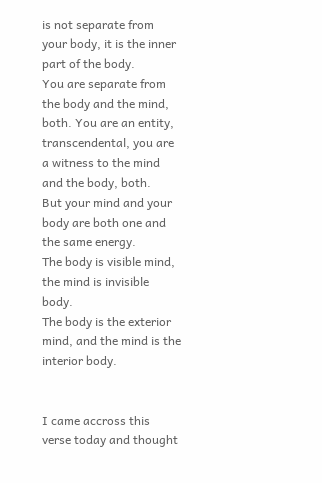is not separate from your body, it is the inner part of the body.
You are separate from the body and the mind, both. You are an entity,
transcendental, you are a witness to the mind and the body, both.
But your mind and your body are both one and the same energy.
The body is visible mind, the mind is invisible body.
The body is the exterior mind, and the mind is the interior body.


I came accross this verse today and thought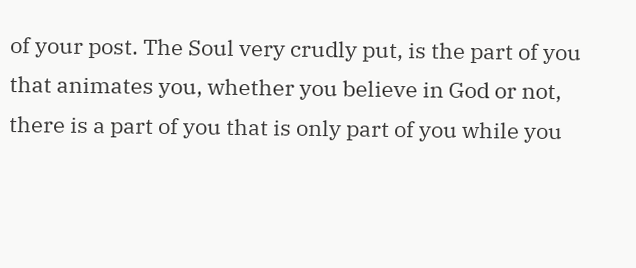of your post. The Soul very crudly put, is the part of you that animates you, whether you believe in God or not, there is a part of you that is only part of you while you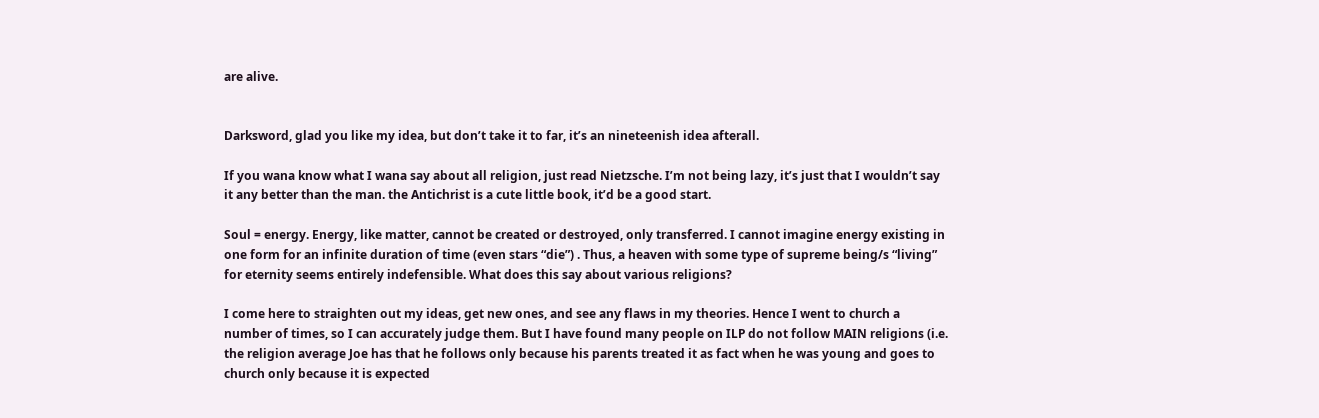are alive.


Darksword, glad you like my idea, but don’t take it to far, it’s an nineteenish idea afterall.

If you wana know what I wana say about all religion, just read Nietzsche. I’m not being lazy, it’s just that I wouldn’t say it any better than the man. the Antichrist is a cute little book, it’d be a good start.

Soul = energy. Energy, like matter, cannot be created or destroyed, only transferred. I cannot imagine energy existing in one form for an infinite duration of time (even stars “die”) . Thus, a heaven with some type of supreme being/s “living” for eternity seems entirely indefensible. What does this say about various religions?

I come here to straighten out my ideas, get new ones, and see any flaws in my theories. Hence I went to church a number of times, so I can accurately judge them. But I have found many people on ILP do not follow MAIN religions (i.e. the religion average Joe has that he follows only because his parents treated it as fact when he was young and goes to church only because it is expected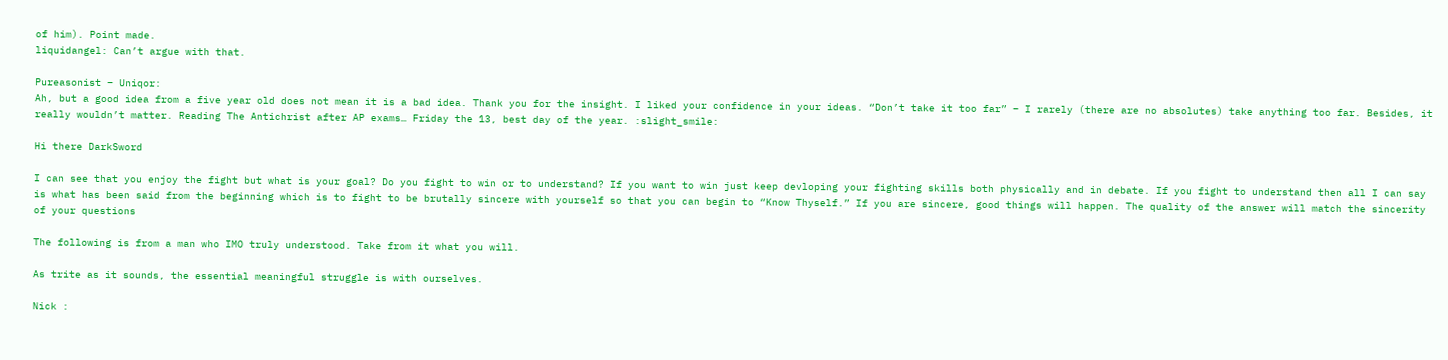of him). Point made.
liquidangel: Can’t argue with that.

Pureasonist – Uniqor:
Ah, but a good idea from a five year old does not mean it is a bad idea. Thank you for the insight. I liked your confidence in your ideas. “Don’t take it too far” – I rarely (there are no absolutes) take anything too far. Besides, it really wouldn’t matter. Reading The Antichrist after AP exams… Friday the 13, best day of the year. :slight_smile:

Hi there DarkSword

I can see that you enjoy the fight but what is your goal? Do you fight to win or to understand? If you want to win just keep devloping your fighting skills both physically and in debate. If you fight to understand then all I can say is what has been said from the beginning which is to fight to be brutally sincere with yourself so that you can begin to “Know Thyself.” If you are sincere, good things will happen. The quality of the answer will match the sincerity of your questions

The following is from a man who IMO truly understood. Take from it what you will.

As trite as it sounds, the essential meaningful struggle is with ourselves.

Nick :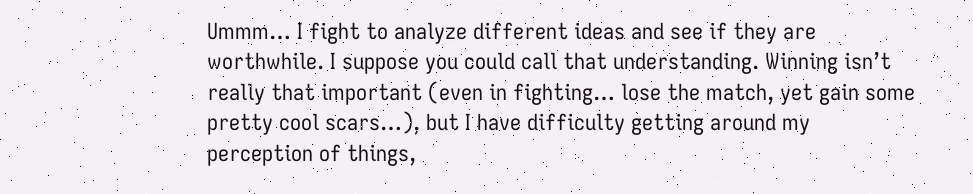Ummm… I fight to analyze different ideas and see if they are worthwhile. I suppose you could call that understanding. Winning isn’t really that important (even in fighting… lose the match, yet gain some pretty cool scars…), but I have difficulty getting around my perception of things,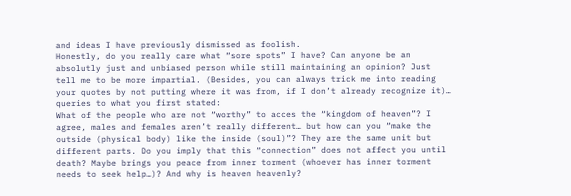and ideas I have previously dismissed as foolish.
Honestly, do you really care what “sore spots” I have? Can anyone be an absolutly just and unbiased person while still maintaining an opinion? Just tell me to be more impartial. (Besides, you can always trick me into reading your quotes by not putting where it was from, if I don’t already recognize it)… queries to what you first stated:
What of the people who are not “worthy” to acces the “kingdom of heaven”? I agree, males and females aren’t really different… but how can you “make the outside (physical body) like the inside (soul)”? They are the same unit but different parts. Do you imply that this “connection” does not affect you until death? Maybe brings you peace from inner torment (whoever has inner torment needs to seek help…)? And why is heaven heavenly?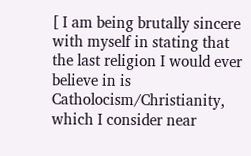[ I am being brutally sincere with myself in stating that the last religion I would ever believe in is Catholocism/Christianity, which I consider near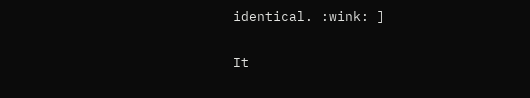identical. :wink: ]

It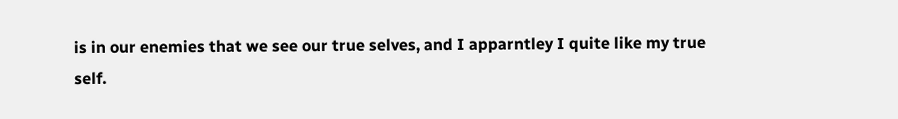is in our enemies that we see our true selves, and I apparntley I quite like my true self.